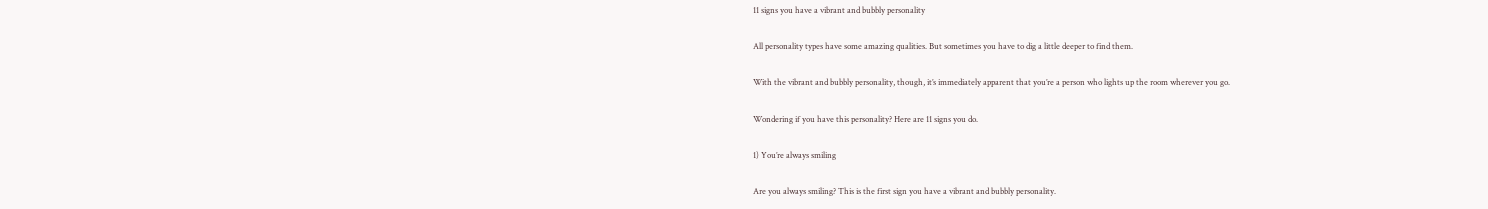11 signs you have a vibrant and bubbly personality

All personality types have some amazing qualities. But sometimes you have to dig a little deeper to find them.

With the vibrant and bubbly personality, though, it’s immediately apparent that you’re a person who lights up the room wherever you go.

Wondering if you have this personality? Here are 11 signs you do.

1) You’re always smiling

Are you always smiling? This is the first sign you have a vibrant and bubbly personality.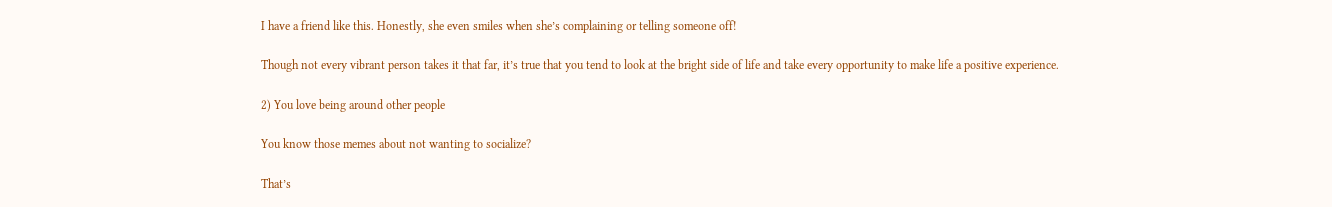I have a friend like this. Honestly, she even smiles when she’s complaining or telling someone off!

Though not every vibrant person takes it that far, it’s true that you tend to look at the bright side of life and take every opportunity to make life a positive experience.

2) You love being around other people

You know those memes about not wanting to socialize?

That’s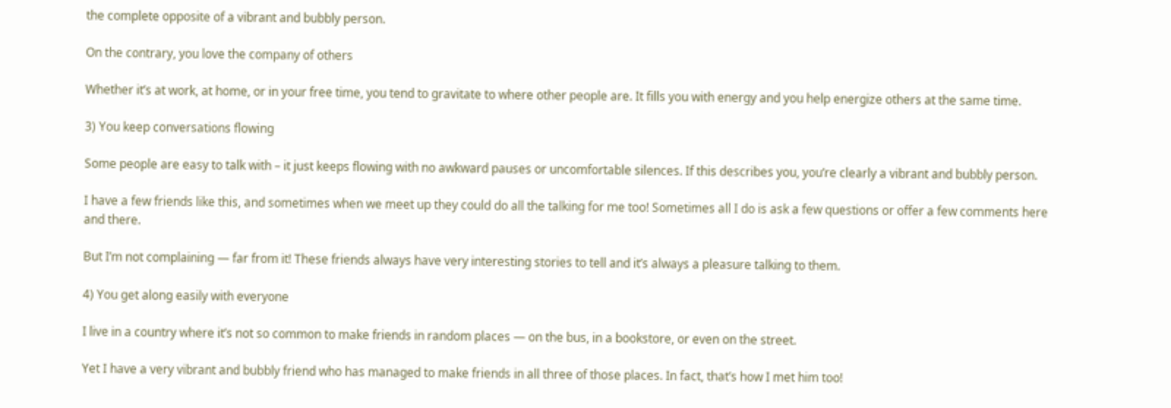the complete opposite of a vibrant and bubbly person.

On the contrary, you love the company of others

Whether it’s at work, at home, or in your free time, you tend to gravitate to where other people are. It fills you with energy and you help energize others at the same time.

3) You keep conversations flowing

Some people are easy to talk with – it just keeps flowing with no awkward pauses or uncomfortable silences. If this describes you, you’re clearly a vibrant and bubbly person.

I have a few friends like this, and sometimes when we meet up they could do all the talking for me too! Sometimes all I do is ask a few questions or offer a few comments here and there.

But I’m not complaining — far from it! These friends always have very interesting stories to tell and it’s always a pleasure talking to them.

4) You get along easily with everyone

I live in a country where it’s not so common to make friends in random places — on the bus, in a bookstore, or even on the street.

Yet I have a very vibrant and bubbly friend who has managed to make friends in all three of those places. In fact, that’s how I met him too!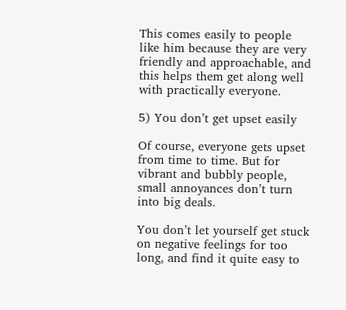This comes easily to people like him because they are very friendly and approachable, and this helps them get along well with practically everyone.

5) You don’t get upset easily

Of course, everyone gets upset from time to time. But for vibrant and bubbly people, small annoyances don’t turn into big deals.

You don’t let yourself get stuck on negative feelings for too long, and find it quite easy to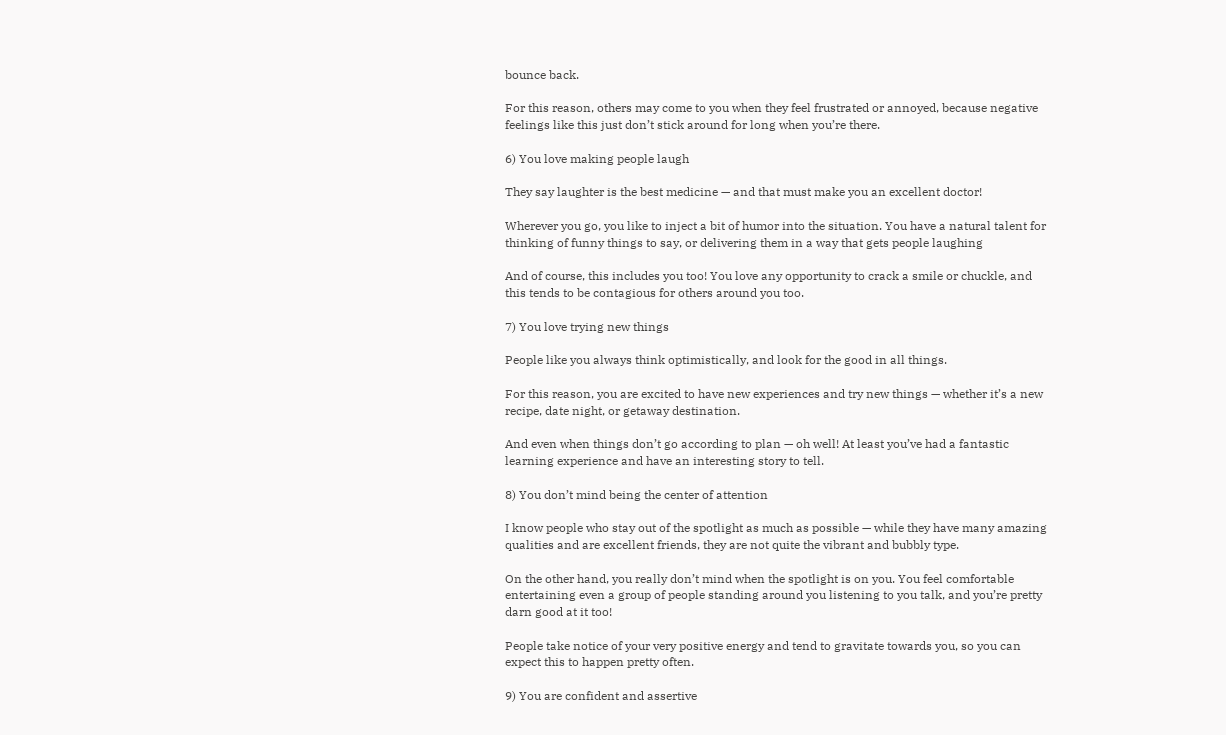bounce back.

For this reason, others may come to you when they feel frustrated or annoyed, because negative feelings like this just don’t stick around for long when you’re there.

6) You love making people laugh

They say laughter is the best medicine — and that must make you an excellent doctor!

Wherever you go, you like to inject a bit of humor into the situation. You have a natural talent for thinking of funny things to say, or delivering them in a way that gets people laughing

And of course, this includes you too! You love any opportunity to crack a smile or chuckle, and this tends to be contagious for others around you too.

7) You love trying new things

People like you always think optimistically, and look for the good in all things.

For this reason, you are excited to have new experiences and try new things — whether it’s a new recipe, date night, or getaway destination.

And even when things don’t go according to plan — oh well! At least you’ve had a fantastic learning experience and have an interesting story to tell.

8) You don’t mind being the center of attention

I know people who stay out of the spotlight as much as possible — while they have many amazing qualities and are excellent friends, they are not quite the vibrant and bubbly type.

On the other hand, you really don’t mind when the spotlight is on you. You feel comfortable entertaining even a group of people standing around you listening to you talk, and you’re pretty darn good at it too!

People take notice of your very positive energy and tend to gravitate towards you, so you can expect this to happen pretty often.

9) You are confident and assertive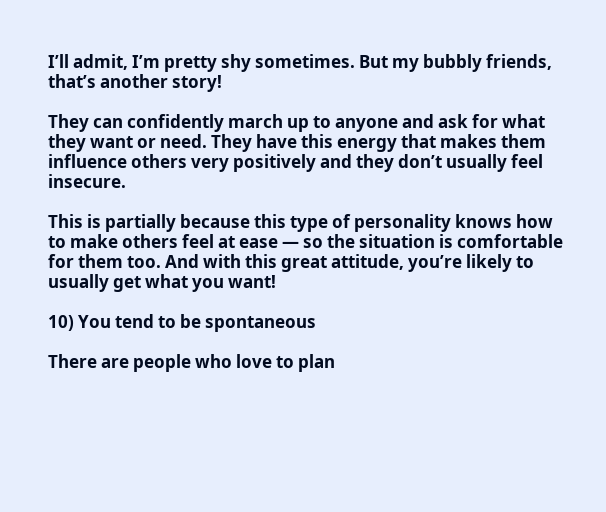I’ll admit, I’m pretty shy sometimes. But my bubbly friends, that’s another story!

They can confidently march up to anyone and ask for what they want or need. They have this energy that makes them influence others very positively and they don’t usually feel insecure.

This is partially because this type of personality knows how to make others feel at ease — so the situation is comfortable for them too. And with this great attitude, you’re likely to usually get what you want!

10) You tend to be spontaneous

There are people who love to plan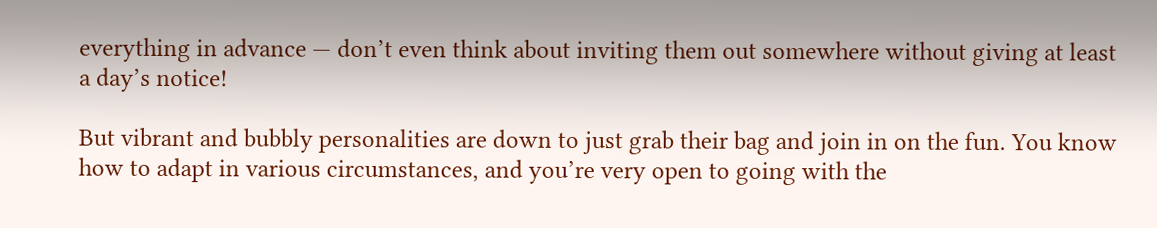everything in advance — don’t even think about inviting them out somewhere without giving at least a day’s notice!

But vibrant and bubbly personalities are down to just grab their bag and join in on the fun. You know how to adapt in various circumstances, and you’re very open to going with the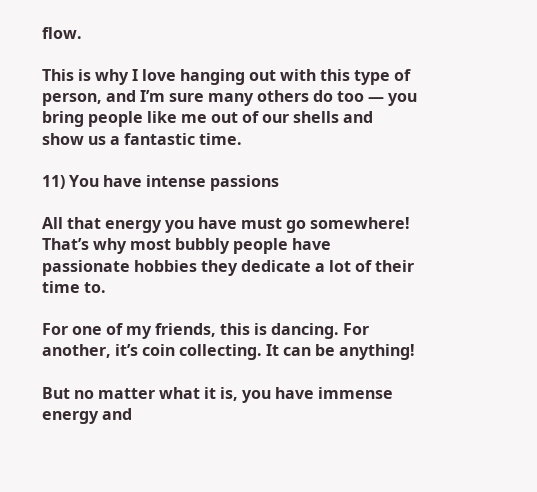flow.

This is why I love hanging out with this type of person, and I’m sure many others do too — you bring people like me out of our shells and show us a fantastic time.

11) You have intense passions

All that energy you have must go somewhere! That’s why most bubbly people have passionate hobbies they dedicate a lot of their time to.

For one of my friends, this is dancing. For another, it’s coin collecting. It can be anything!

But no matter what it is, you have immense energy and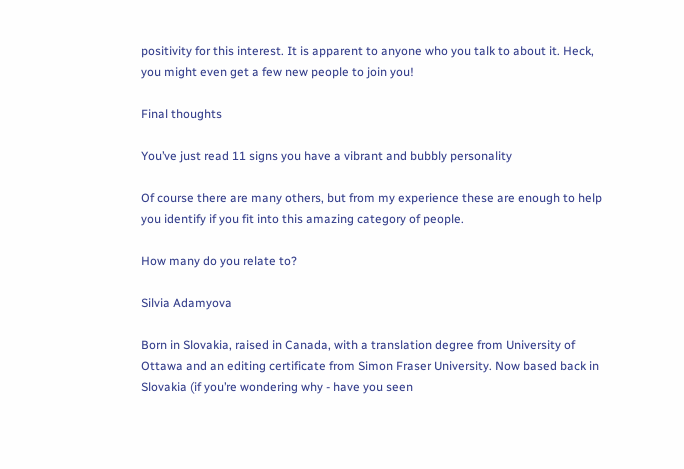positivity for this interest. It is apparent to anyone who you talk to about it. Heck, you might even get a few new people to join you!

Final thoughts

You’ve just read 11 signs you have a vibrant and bubbly personality

Of course there are many others, but from my experience these are enough to help you identify if you fit into this amazing category of people.

How many do you relate to?

Silvia Adamyova

Born in Slovakia, raised in Canada, with a translation degree from University of Ottawa and an editing certificate from Simon Fraser University. Now based back in Slovakia (if you’re wondering why - have you seen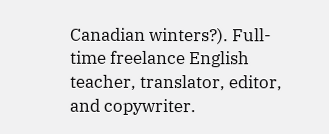Canadian winters?). Full-time freelance English teacher, translator, editor, and copywriter.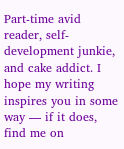Part-time avid reader, self-development junkie, and cake addict. I hope my writing inspires you in some way — if it does, find me on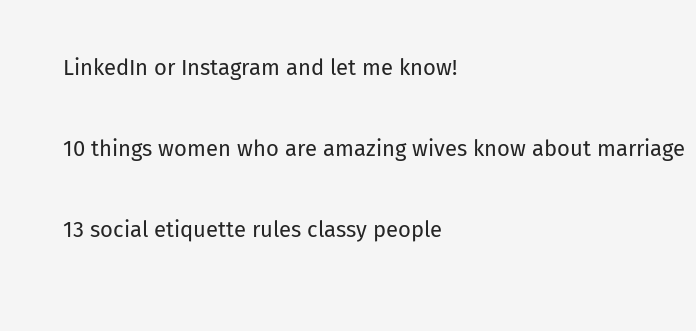LinkedIn or Instagram and let me know!

10 things women who are amazing wives know about marriage

13 social etiquette rules classy people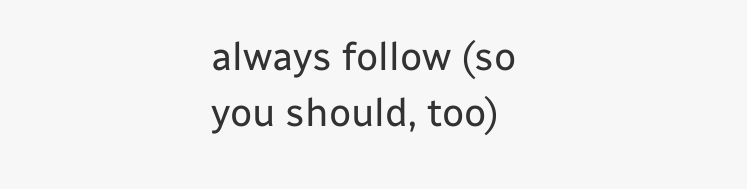always follow (so you should, too)